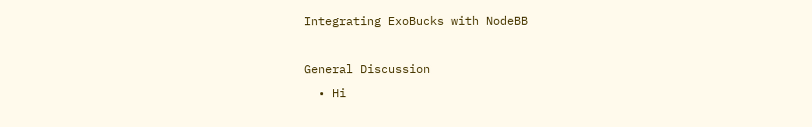Integrating ExoBucks with NodeBB

General Discussion
  • Hi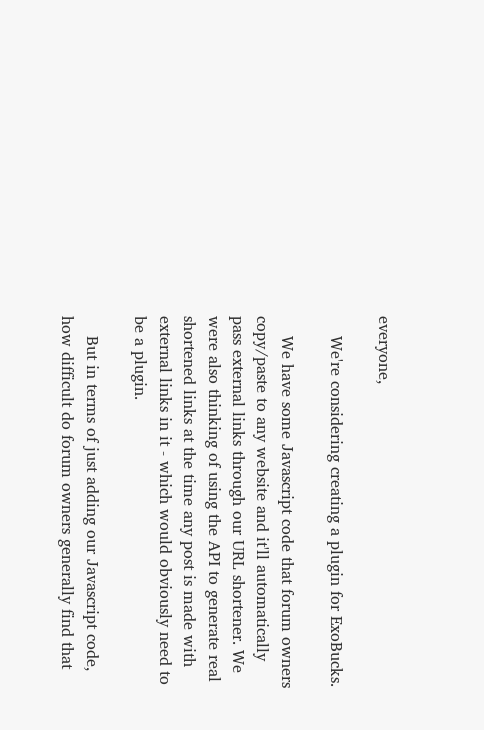everyone,

    We're considering creating a plugin for ExoBucks.

    We have some Javascript code that forum owners copy/paste to any website and it'll automatically pass external links through our URL shortener. We were also thinking of using the API to generate real shortened links at the time any post is made with external links in it - which would obviously need to be a plugin.

    But in terms of just adding our Javascript code, how difficult do forum owners generally find that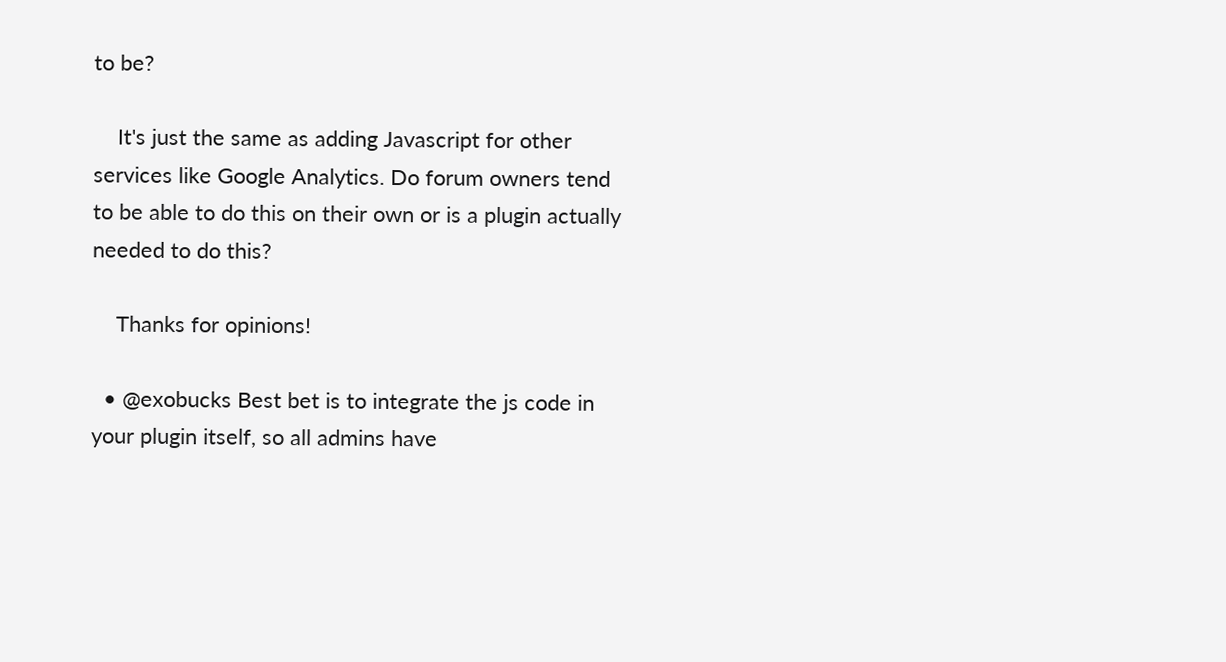to be?

    It's just the same as adding Javascript for other services like Google Analytics. Do forum owners tend to be able to do this on their own or is a plugin actually needed to do this?

    Thanks for opinions!

  • @exobucks Best bet is to integrate the js code in your plugin itself, so all admins have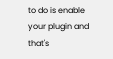to do is enable your plugin and that's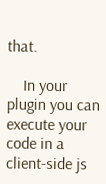that.

    In your plugin you can execute your code in a client-side js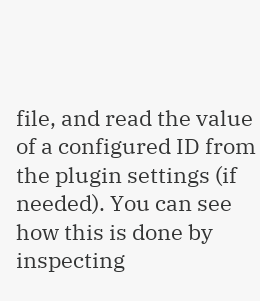file, and read the value of a configured ID from the plugin settings (if needed). You can see how this is done by inspecting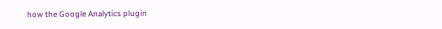how the Google Analytics plugin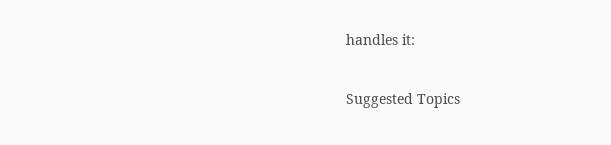handles it:

Suggested Topics